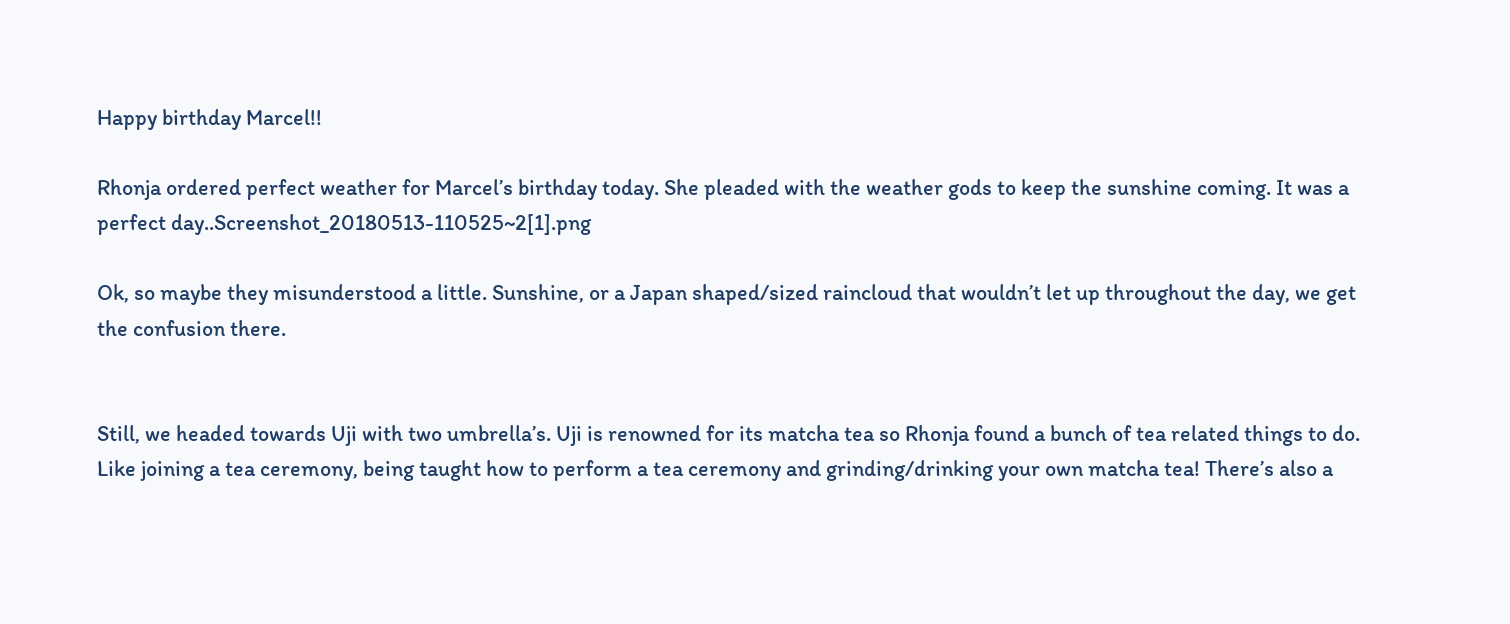Happy birthday Marcel!!

Rhonja ordered perfect weather for Marcel’s birthday today. She pleaded with the weather gods to keep the sunshine coming. It was a perfect day..Screenshot_20180513-110525~2[1].png

Ok, so maybe they misunderstood a little. Sunshine, or a Japan shaped/sized raincloud that wouldn’t let up throughout the day, we get the confusion there.


Still, we headed towards Uji with two umbrella’s. Uji is renowned for its matcha tea so Rhonja found a bunch of tea related things to do. Like joining a tea ceremony, being taught how to perform a tea ceremony and grinding/drinking your own matcha tea! There’s also a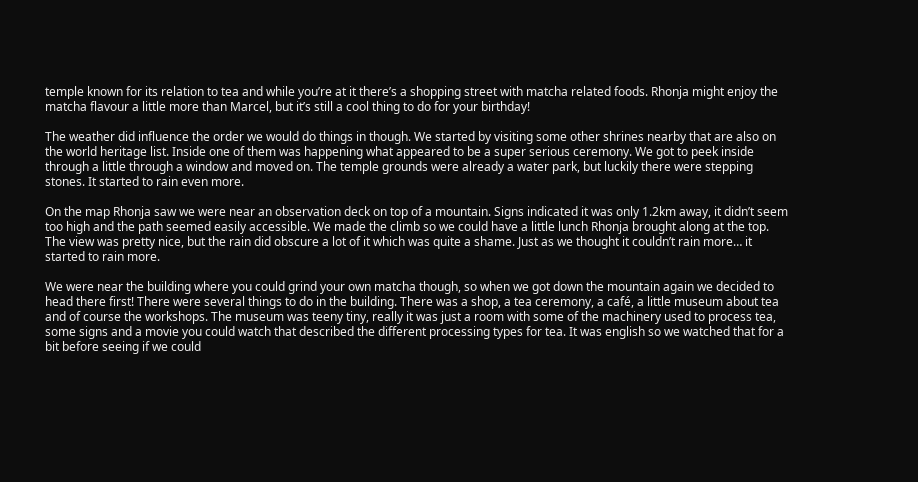temple known for its relation to tea and while you’re at it there’s a shopping street with matcha related foods. Rhonja might enjoy the matcha flavour a little more than Marcel, but it’s still a cool thing to do for your birthday!

The weather did influence the order we would do things in though. We started by visiting some other shrines nearby that are also on the world heritage list. Inside one of them was happening what appeared to be a super serious ceremony. We got to peek inside through a little through a window and moved on. The temple grounds were already a water park, but luckily there were stepping stones. It started to rain even more.

On the map Rhonja saw we were near an observation deck on top of a mountain. Signs indicated it was only 1.2km away, it didn’t seem too high and the path seemed easily accessible. We made the climb so we could have a little lunch Rhonja brought along at the top. The view was pretty nice, but the rain did obscure a lot of it which was quite a shame. Just as we thought it couldn’t rain more… it started to rain more.

We were near the building where you could grind your own matcha though, so when we got down the mountain again we decided to head there first! There were several things to do in the building. There was a shop, a tea ceremony, a café, a little museum about tea and of course the workshops. The museum was teeny tiny, really it was just a room with some of the machinery used to process tea, some signs and a movie you could watch that described the different processing types for tea. It was english so we watched that for a bit before seeing if we could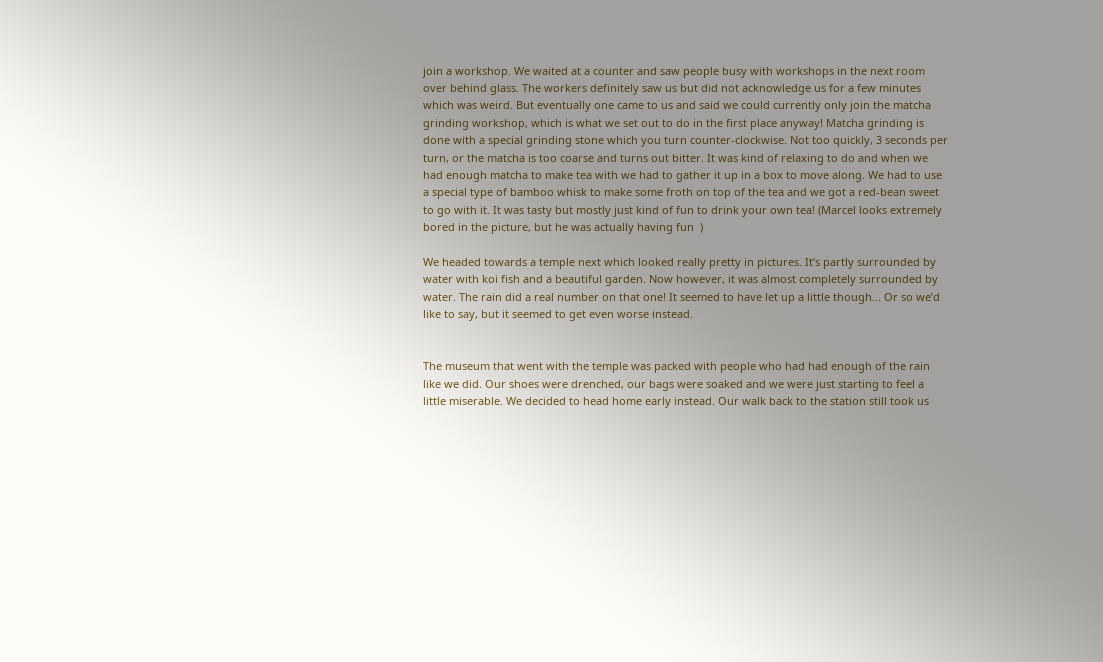join a workshop. We waited at a counter and saw people busy with workshops in the next room over behind glass. The workers definitely saw us but did not acknowledge us for a few minutes which was weird. But eventually one came to us and said we could currently only join the matcha grinding workshop, which is what we set out to do in the first place anyway! Matcha grinding is done with a special grinding stone which you turn counter-clockwise. Not too quickly, 3 seconds per turn, or the matcha is too coarse and turns out bitter. It was kind of relaxing to do and when we had enough matcha to make tea with we had to gather it up in a box to move along. We had to use a special type of bamboo whisk to make some froth on top of the tea and we got a red-bean sweet to go with it. It was tasty but mostly just kind of fun to drink your own tea! (Marcel looks extremely bored in the picture, but he was actually having fun  )

We headed towards a temple next which looked really pretty in pictures. It’s partly surrounded by water with koi fish and a beautiful garden. Now however, it was almost completely surrounded by water. The rain did a real number on that one! It seemed to have let up a little though… Or so we’d like to say, but it seemed to get even worse instead.


The museum that went with the temple was packed with people who had had enough of the rain like we did. Our shoes were drenched, our bags were soaked and we were just starting to feel a little miserable. We decided to head home early instead. Our walk back to the station still took us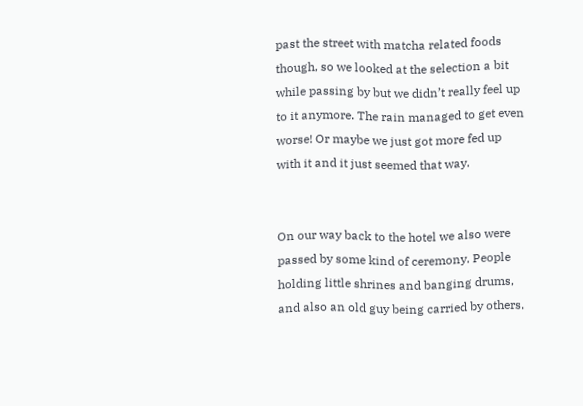past the street with matcha related foods though, so we looked at the selection a bit while passing by but we didn’t really feel up to it anymore. The rain managed to get even worse! Or maybe we just got more fed up with it and it just seemed that way.


On our way back to the hotel we also were passed by some kind of ceremony. People holding little shrines and banging drums, and also an old guy being carried by others.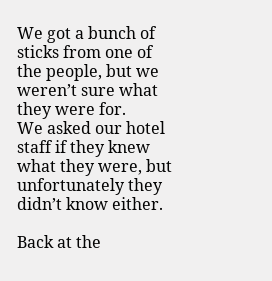We got a bunch of sticks from one of the people, but we weren’t sure what they were for.
We asked our hotel staff if they knew what they were, but unfortunately they didn’t know either.

Back at the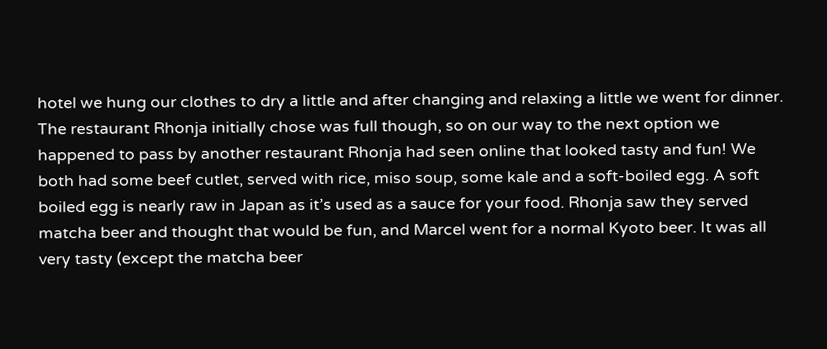hotel we hung our clothes to dry a little and after changing and relaxing a little we went for dinner. The restaurant Rhonja initially chose was full though, so on our way to the next option we happened to pass by another restaurant Rhonja had seen online that looked tasty and fun! We both had some beef cutlet, served with rice, miso soup, some kale and a soft-boiled egg. A soft boiled egg is nearly raw in Japan as it’s used as a sauce for your food. Rhonja saw they served matcha beer and thought that would be fun, and Marcel went for a normal Kyoto beer. It was all very tasty (except the matcha beer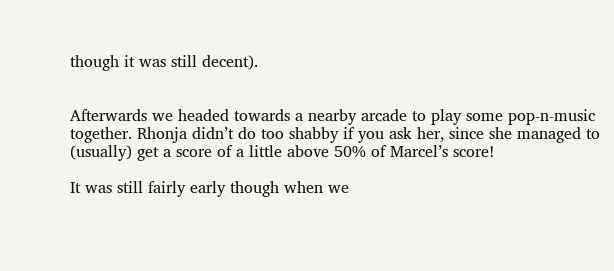though it was still decent).


Afterwards we headed towards a nearby arcade to play some pop-n-music together. Rhonja didn’t do too shabby if you ask her, since she managed to (usually) get a score of a little above 50% of Marcel’s score!

It was still fairly early though when we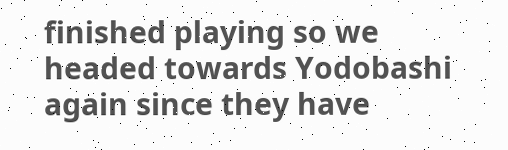finished playing so we headed towards Yodobashi again since they have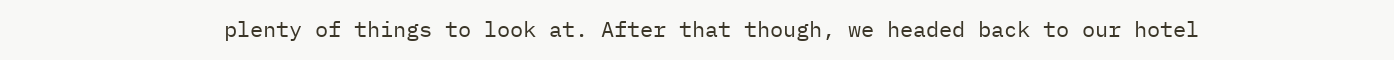plenty of things to look at. After that though, we headed back to our hotel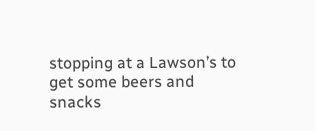stopping at a Lawson’s to get some beers and snacks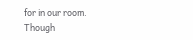for in our room. Though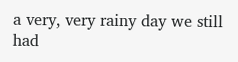a very, very rainy day we still had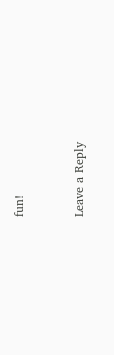fun!


Leave a Reply